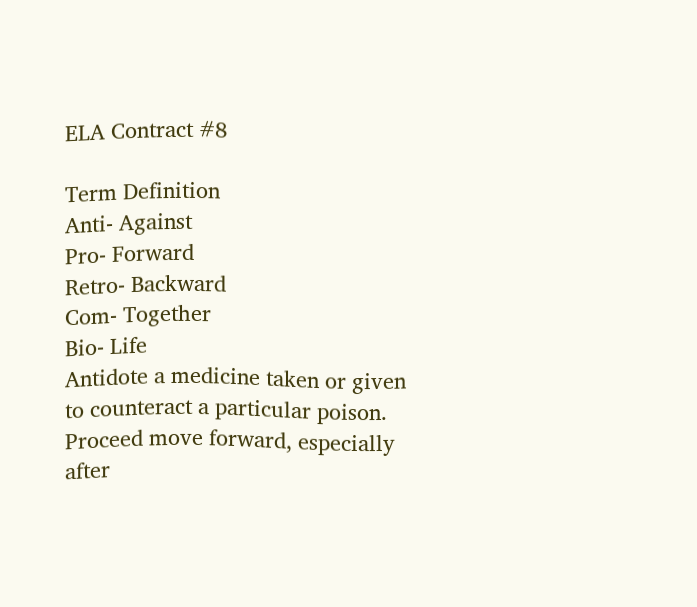ELA Contract #8

Term Definition
Anti- Against
Pro- Forward
Retro- Backward
Com- Together
Bio- Life
Antidote a medicine taken or given to counteract a particular poison.
Proceed move forward, especially after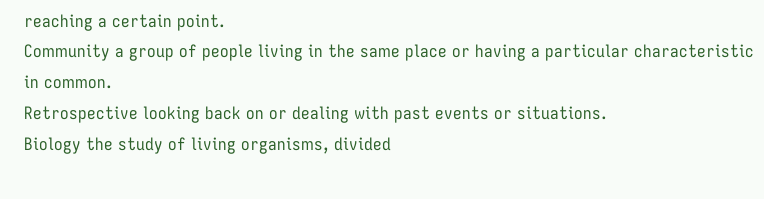reaching a certain point.
Community a group of people living in the same place or having a particular characteristic in common.
Retrospective looking back on or dealing with past events or situations.
Biology the study of living organisms, divided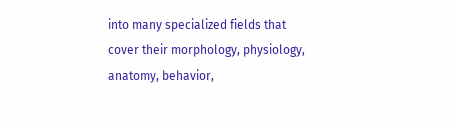into many specialized fields that cover their morphology, physiology, anatomy, behavior,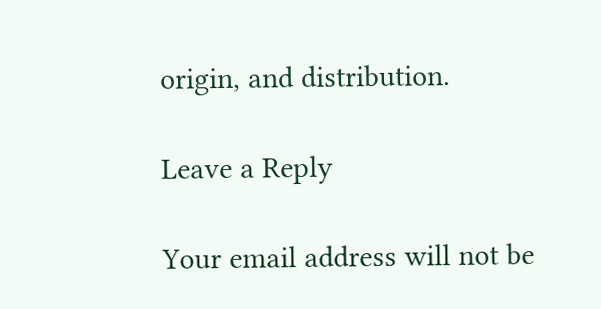origin, and distribution.

Leave a Reply

Your email address will not be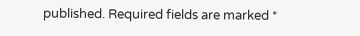published. Required fields are marked *